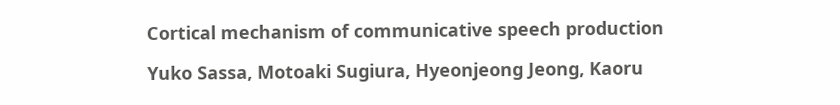Cortical mechanism of communicative speech production

Yuko Sassa, Motoaki Sugiura, Hyeonjeong Jeong, Kaoru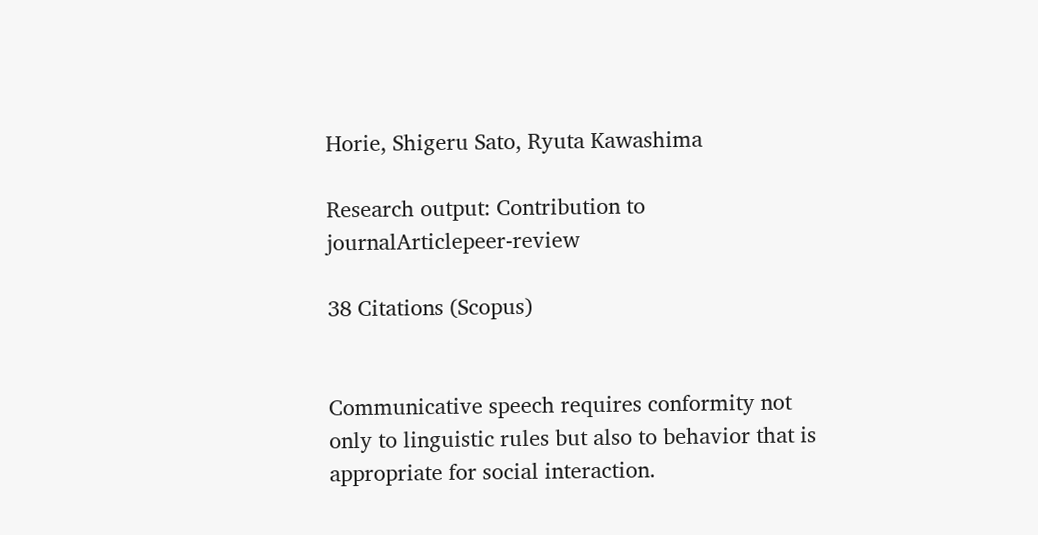Horie, Shigeru Sato, Ryuta Kawashima

Research output: Contribution to journalArticlepeer-review

38 Citations (Scopus)


Communicative speech requires conformity not only to linguistic rules but also to behavior that is appropriate for social interaction.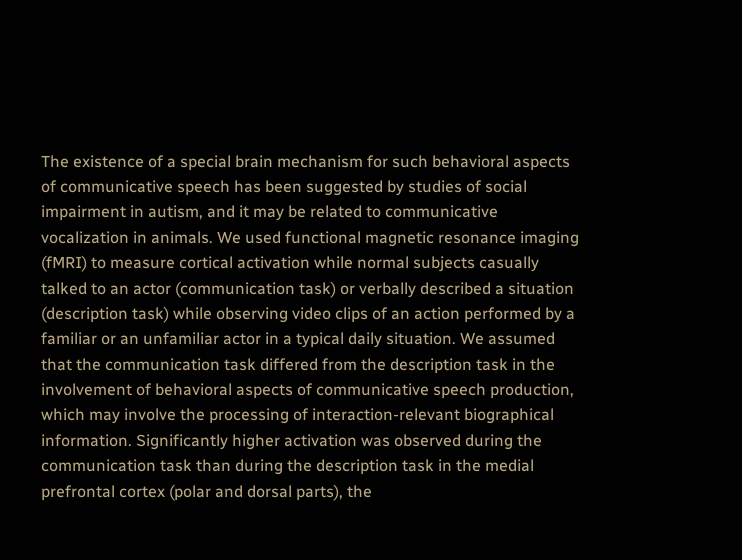The existence of a special brain mechanism for such behavioral aspects of communicative speech has been suggested by studies of social impairment in autism, and it may be related to communicative vocalization in animals. We used functional magnetic resonance imaging (fMRI) to measure cortical activation while normal subjects casually talked to an actor (communication task) or verbally described a situation (description task) while observing video clips of an action performed by a familiar or an unfamiliar actor in a typical daily situation. We assumed that the communication task differed from the description task in the involvement of behavioral aspects of communicative speech production, which may involve the processing of interaction-relevant biographical information. Significantly higher activation was observed during the communication task than during the description task in the medial prefrontal cortex (polar and dorsal parts), the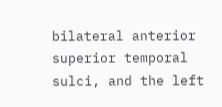bilateral anterior superior temporal sulci, and the left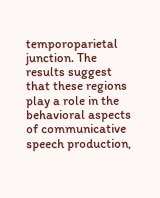temporoparietal junction. The results suggest that these regions play a role in the behavioral aspects of communicative speech production,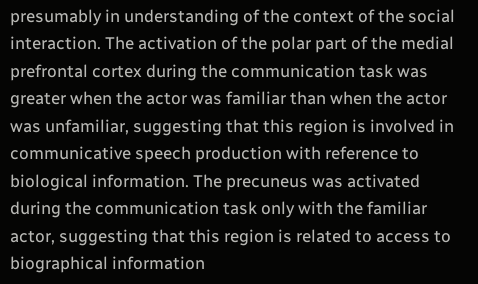presumably in understanding of the context of the social interaction. The activation of the polar part of the medial prefrontal cortex during the communication task was greater when the actor was familiar than when the actor was unfamiliar, suggesting that this region is involved in communicative speech production with reference to biological information. The precuneus was activated during the communication task only with the familiar actor, suggesting that this region is related to access to biographical information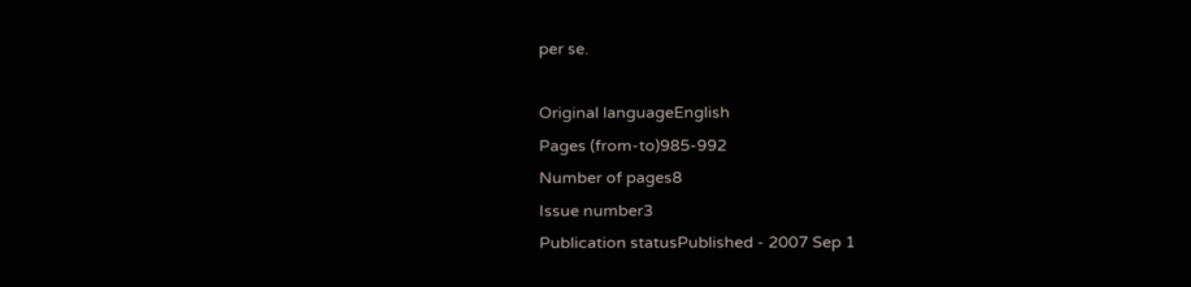per se.

Original languageEnglish
Pages (from-to)985-992
Number of pages8
Issue number3
Publication statusPublished - 2007 Sep 1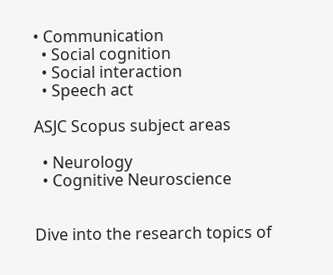• Communication
  • Social cognition
  • Social interaction
  • Speech act

ASJC Scopus subject areas

  • Neurology
  • Cognitive Neuroscience


Dive into the research topics of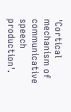'Cortical mechanism of communicative speech production'.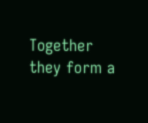Together they form a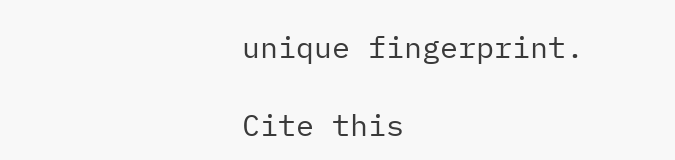unique fingerprint.

Cite this